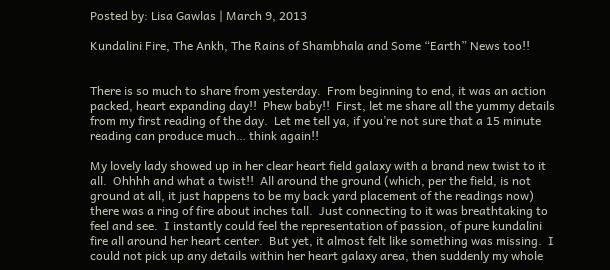Posted by: Lisa Gawlas | March 9, 2013

Kundalini Fire, The Ankh, The Rains of Shambhala and Some “Earth” News too!!


There is so much to share from yesterday.  From beginning to end, it was an action packed, heart expanding day!!  Phew baby!!  First, let me share all the yummy details from my first reading of the day.  Let me tell ya, if you’re not sure that a 15 minute reading can produce much… think again!!

My lovely lady showed up in her clear heart field galaxy with a brand new twist to it all.  Ohhhh and what a twist!!  All around the ground (which, per the field, is not ground at all, it just happens to be my back yard placement of the readings now) there was a ring of fire about inches tall.  Just connecting to it was breathtaking to feel and see.  I instantly could feel the representation of passion, of pure kundalini fire all around her heart center.  But yet, it almost felt like something was missing.  I could not pick up any details within her heart galaxy area, then suddenly my whole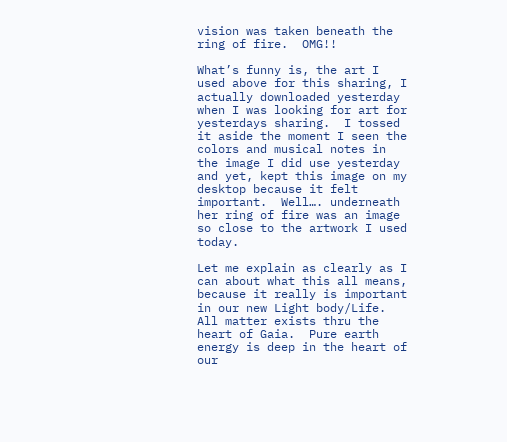vision was taken beneath the ring of fire.  OMG!!

What’s funny is, the art I used above for this sharing, I actually downloaded yesterday when I was looking for art for yesterdays sharing.  I tossed it aside the moment I seen the colors and musical notes in the image I did use yesterday and yet, kept this image on my desktop because it felt important.  Well…. underneath her ring of fire was an image so close to the artwork I used today.

Let me explain as clearly as I can about what this all means, because it really is important in our new Light body/Life.  All matter exists thru the heart of Gaia.  Pure earth energy is deep in the heart of our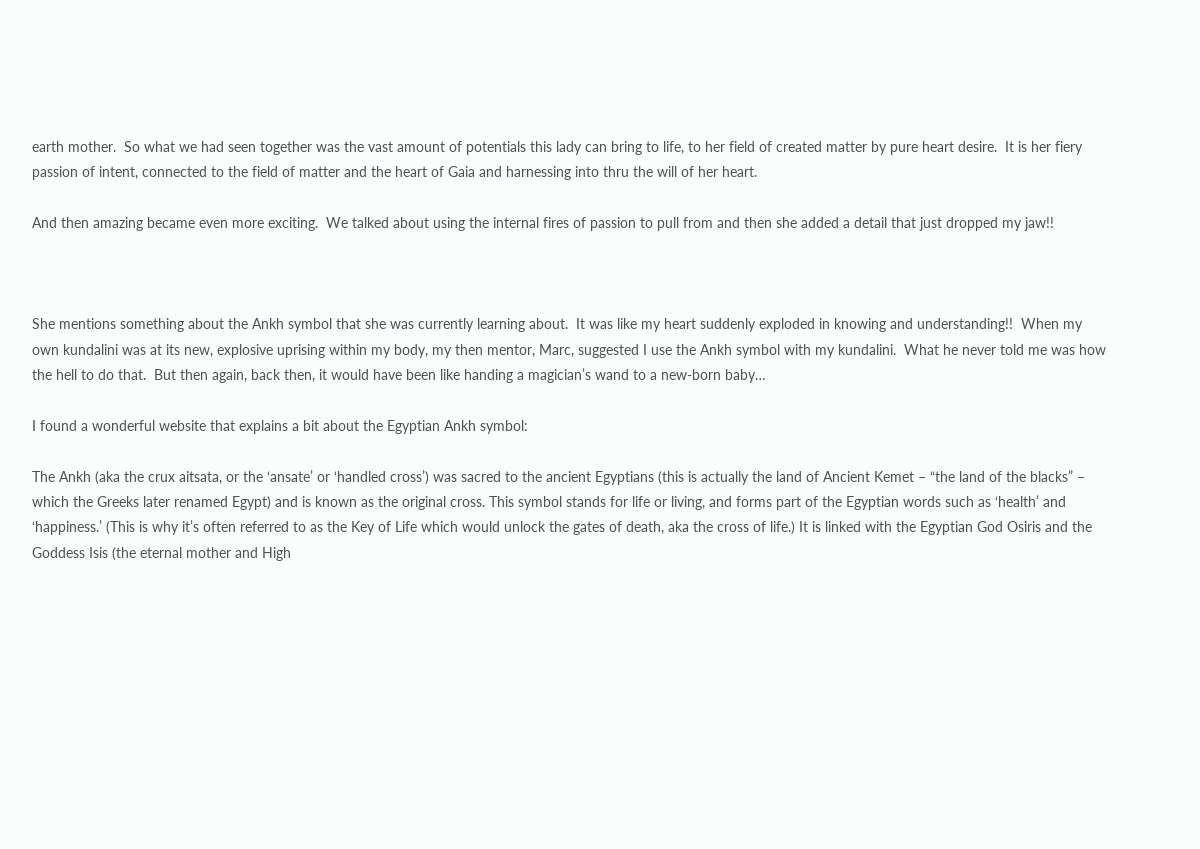earth mother.  So what we had seen together was the vast amount of potentials this lady can bring to life, to her field of created matter by pure heart desire.  It is her fiery passion of intent, connected to the field of matter and the heart of Gaia and harnessing into thru the will of her heart.

And then amazing became even more exciting.  We talked about using the internal fires of passion to pull from and then she added a detail that just dropped my jaw!!



She mentions something about the Ankh symbol that she was currently learning about.  It was like my heart suddenly exploded in knowing and understanding!!  When my own kundalini was at its new, explosive uprising within my body, my then mentor, Marc, suggested I use the Ankh symbol with my kundalini.  What he never told me was how the hell to do that.  But then again, back then, it would have been like handing a magician’s wand to a new-born baby…

I found a wonderful website that explains a bit about the Egyptian Ankh symbol:

The Ankh (aka the crux aitsata, or the ‘ansate’ or ‘handled cross’) was sacred to the ancient Egyptians (this is actually the land of Ancient Kemet – “the land of the blacks” – which the Greeks later renamed Egypt) and is known as the original cross. This symbol stands for life or living, and forms part of the Egyptian words such as ‘health’ and ‘happiness.’ (This is why it’s often referred to as the Key of Life which would unlock the gates of death, aka the cross of life.) It is linked with the Egyptian God Osiris and the Goddess Isis (the eternal mother and High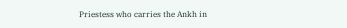Priestess who carries the Ankh in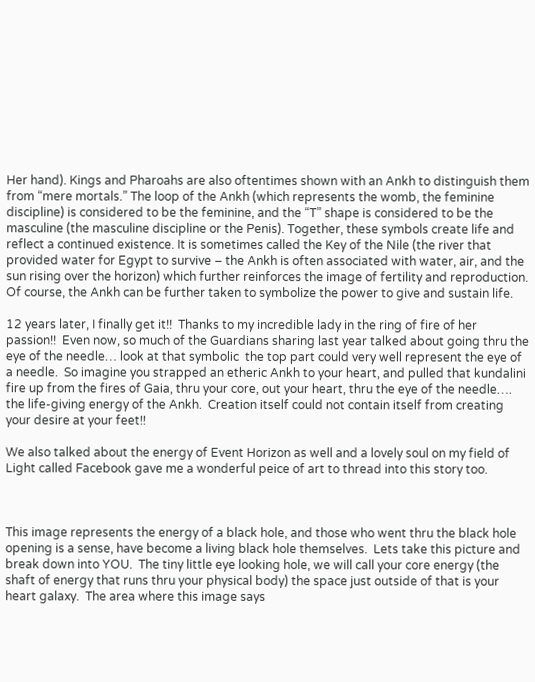Her hand). Kings and Pharoahs are also oftentimes shown with an Ankh to distinguish them from “mere mortals.” The loop of the Ankh (which represents the womb, the feminine discipline) is considered to be the feminine, and the “T” shape is considered to be the masculine (the masculine discipline or the Penis). Together, these symbols create life and reflect a continued existence. It is sometimes called the Key of the Nile (the river that provided water for Egypt to survive – the Ankh is often associated with water, air, and the sun rising over the horizon) which further reinforces the image of fertility and reproduction. Of course, the Ankh can be further taken to symbolize the power to give and sustain life.

12 years later, I finally get it!!  Thanks to my incredible lady in the ring of fire of her passion!!  Even now, so much of the Guardians sharing last year talked about going thru the eye of the needle… look at that symbolic  the top part could very well represent the eye of a needle.  So imagine you strapped an etheric Ankh to your heart, and pulled that kundalini fire up from the fires of Gaia, thru your core, out your heart, thru the eye of the needle…. the life-giving energy of the Ankh.  Creation itself could not contain itself from creating your desire at your feet!!

We also talked about the energy of Event Horizon as well and a lovely soul on my field of Light called Facebook gave me a wonderful peice of art to thread into this story too.



This image represents the energy of a black hole, and those who went thru the black hole opening is a sense, have become a living black hole themselves.  Lets take this picture and break down into YOU.  The tiny little eye looking hole, we will call your core energy (the shaft of energy that runs thru your physical body) the space just outside of that is your heart galaxy.  The area where this image says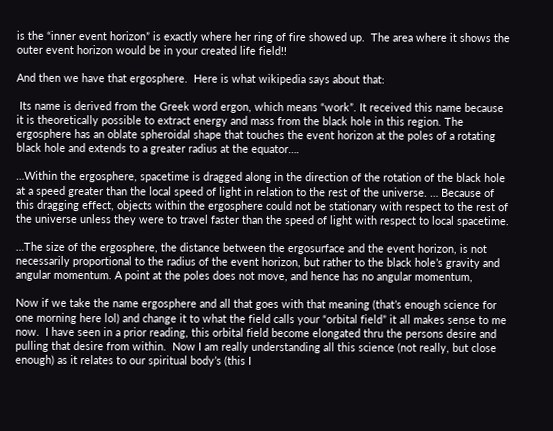is the “inner event horizon” is exactly where her ring of fire showed up.  The area where it shows the outer event horizon would be in your created life field!!

And then we have that ergosphere.  Here is what wikipedia says about that:

 Its name is derived from the Greek word ergon, which means “work”. It received this name because it is theoretically possible to extract energy and mass from the black hole in this region. The ergosphere has an oblate spheroidal shape that touches the event horizon at the poles of a rotating black hole and extends to a greater radius at the equator….

…Within the ergosphere, spacetime is dragged along in the direction of the rotation of the black hole at a speed greater than the local speed of light in relation to the rest of the universe. … Because of this dragging effect, objects within the ergosphere could not be stationary with respect to the rest of the universe unless they were to travel faster than the speed of light with respect to local spacetime.

…The size of the ergosphere, the distance between the ergosurface and the event horizon, is not necessarily proportional to the radius of the event horizon, but rather to the black hole’s gravity and angular momentum. A point at the poles does not move, and hence has no angular momentum,

Now if we take the name ergosphere and all that goes with that meaning (that’s enough science for one morning here lol) and change it to what the field calls your “orbital field” it all makes sense to me now.  I have seen in a prior reading, this orbital field become elongated thru the persons desire and pulling that desire from within.  Now I am really understanding all this science (not really, but close enough) as it relates to our spiritual body’s (this I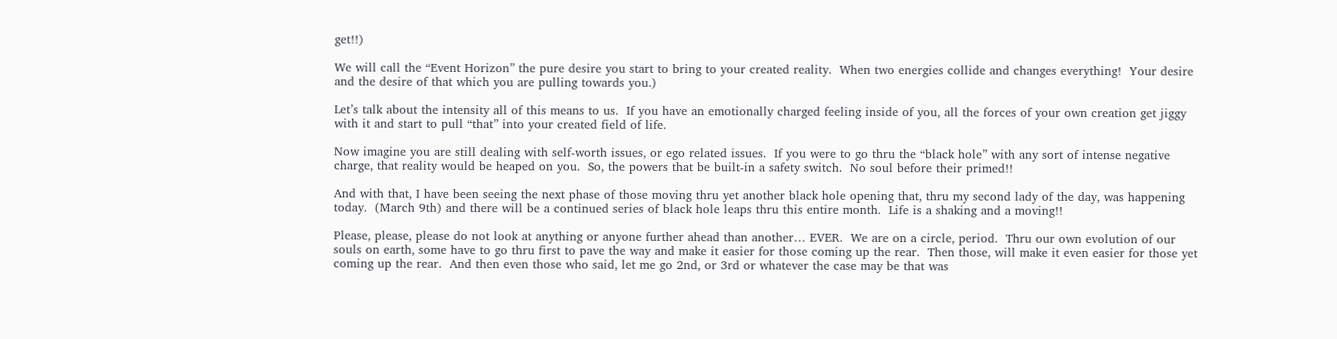get!!)

We will call the “Event Horizon” the pure desire you start to bring to your created reality.  When two energies collide and changes everything!  Your desire and the desire of that which you are pulling towards you.)

Let’s talk about the intensity all of this means to us.  If you have an emotionally charged feeling inside of you, all the forces of your own creation get jiggy with it and start to pull “that” into your created field of life.

Now imagine you are still dealing with self-worth issues, or ego related issues.  If you were to go thru the “black hole” with any sort of intense negative charge, that reality would be heaped on you.  So, the powers that be built-in a safety switch.  No soul before their primed!!

And with that, I have been seeing the next phase of those moving thru yet another black hole opening that, thru my second lady of the day, was happening today.  (March 9th) and there will be a continued series of black hole leaps thru this entire month.  Life is a shaking and a moving!!

Please, please, please do not look at anything or anyone further ahead than another… EVER.  We are on a circle, period.  Thru our own evolution of our souls on earth, some have to go thru first to pave the way and make it easier for those coming up the rear.  Then those, will make it even easier for those yet coming up the rear.  And then even those who said, let me go 2nd, or 3rd or whatever the case may be that was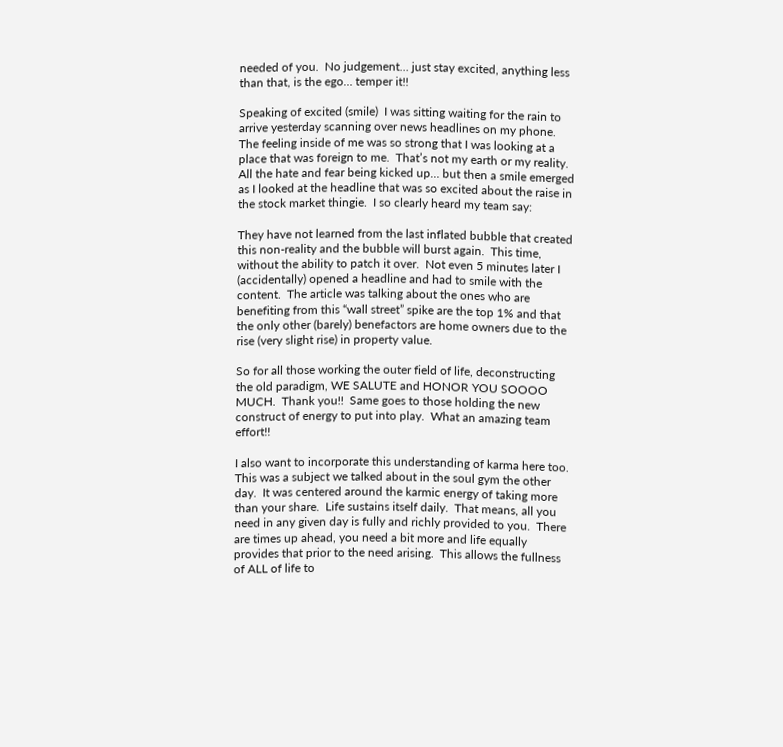needed of you.  No judgement… just stay excited, anything less than that, is the ego… temper it!!

Speaking of excited (smile)  I was sitting waiting for the rain to arrive yesterday scanning over news headlines on my phone.  The feeling inside of me was so strong that I was looking at a place that was foreign to me.  That’s not my earth or my reality.  All the hate and fear being kicked up… but then a smile emerged as I looked at the headline that was so excited about the raise in the stock market thingie.  I so clearly heard my team say:

They have not learned from the last inflated bubble that created this non-reality and the bubble will burst again.  This time, without the ability to patch it over.  Not even 5 minutes later I (accidentally) opened a headline and had to smile with the content.  The article was talking about the ones who are benefiting from this “wall street” spike are the top 1% and that the only other (barely) benefactors are home owners due to the  rise (very slight rise) in property value.

So for all those working the outer field of life, deconstructing the old paradigm, WE SALUTE and HONOR YOU SOOOO MUCH.  Thank you!!  Same goes to those holding the new construct of energy to put into play.  What an amazing team effort!!

I also want to incorporate this understanding of karma here too.  This was a subject we talked about in the soul gym the other day.  It was centered around the karmic energy of taking more than your share.  Life sustains itself daily.  That means, all you need in any given day is fully and richly provided to you.  There are times up ahead, you need a bit more and life equally provides that prior to the need arising.  This allows the fullness of ALL of life to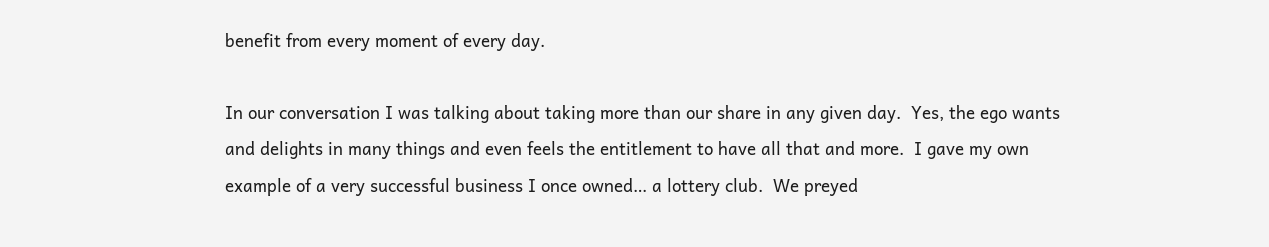benefit from every moment of every day.

In our conversation I was talking about taking more than our share in any given day.  Yes, the ego wants and delights in many things and even feels the entitlement to have all that and more.  I gave my own example of a very successful business I once owned… a lottery club.  We preyed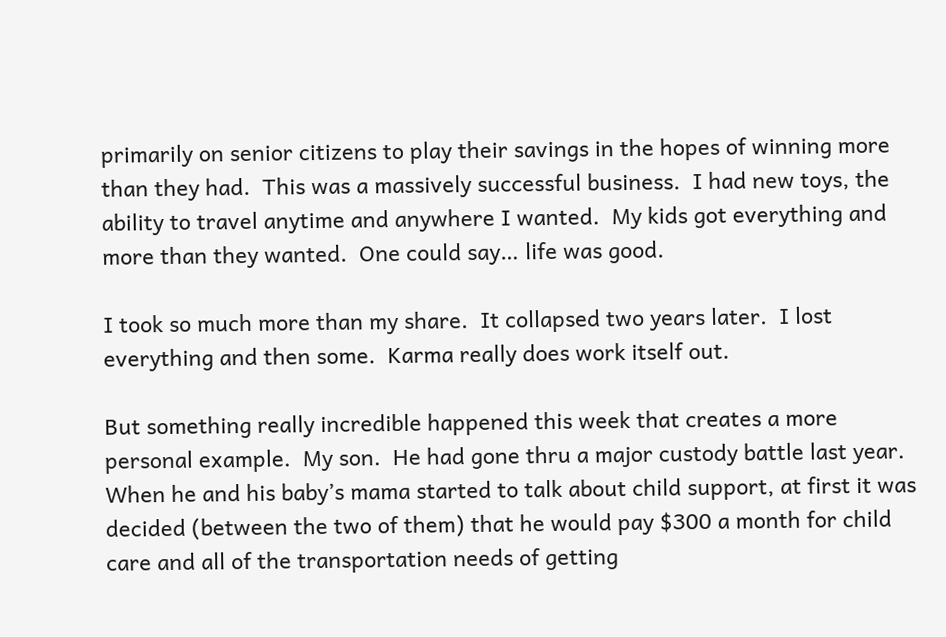primarily on senior citizens to play their savings in the hopes of winning more than they had.  This was a massively successful business.  I had new toys, the ability to travel anytime and anywhere I wanted.  My kids got everything and more than they wanted.  One could say… life was good.

I took so much more than my share.  It collapsed two years later.  I lost everything and then some.  Karma really does work itself out.

But something really incredible happened this week that creates a more personal example.  My son.  He had gone thru a major custody battle last year.  When he and his baby’s mama started to talk about child support, at first it was decided (between the two of them) that he would pay $300 a month for child care and all of the transportation needs of getting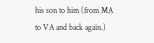his son to him (from MA to VA and back again.)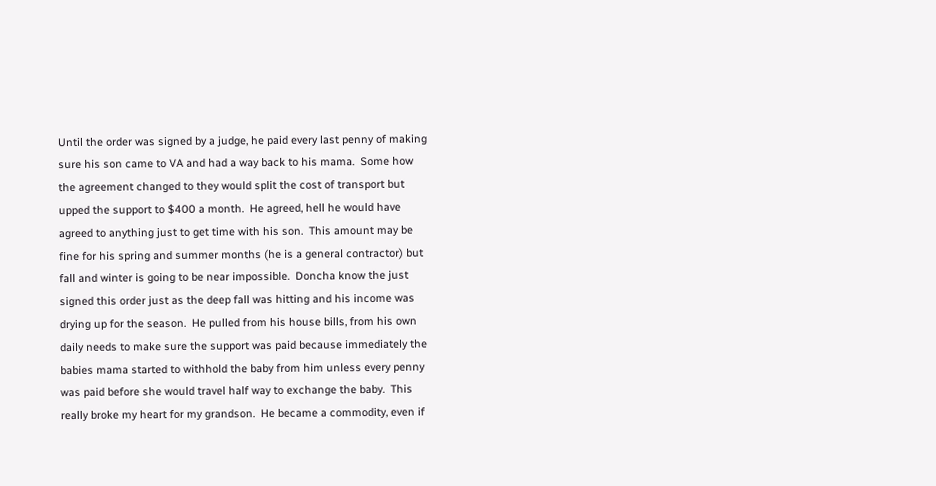Until the order was signed by a judge, he paid every last penny of making sure his son came to VA and had a way back to his mama.  Some how the agreement changed to they would split the cost of transport but upped the support to $400 a month.  He agreed, hell he would have agreed to anything just to get time with his son.  This amount may be fine for his spring and summer months (he is a general contractor) but fall and winter is going to be near impossible.  Doncha know the just signed this order just as the deep fall was hitting and his income was drying up for the season.  He pulled from his house bills, from his own daily needs to make sure the support was paid because immediately the babies mama started to withhold the baby from him unless every penny was paid before she would travel half way to exchange the baby.  This really broke my heart for my grandson.  He became a commodity, even if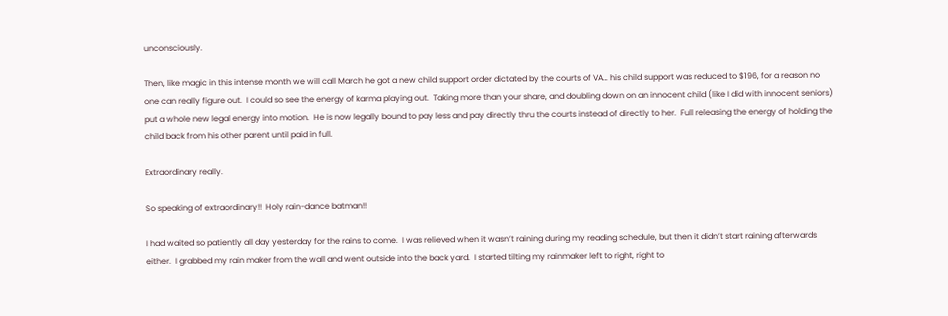unconsciously.

Then, like magic in this intense month we will call March he got a new child support order dictated by the courts of VA… his child support was reduced to $196, for a reason no one can really figure out.  I could so see the energy of karma playing out.  Taking more than your share, and doubling down on an innocent child (like I did with innocent seniors) put a whole new legal energy into motion.  He is now legally bound to pay less and pay directly thru the courts instead of directly to her.  Full releasing the energy of holding the child back from his other parent until paid in full.

Extraordinary really.

So speaking of extraordinary!!  Holy rain-dance batman!!

I had waited so patiently all day yesterday for the rains to come.  I was relieved when it wasn’t raining during my reading schedule, but then it didn’t start raining afterwards either.  I grabbed my rain maker from the wall and went outside into the back yard.  I started tilting my rainmaker left to right, right to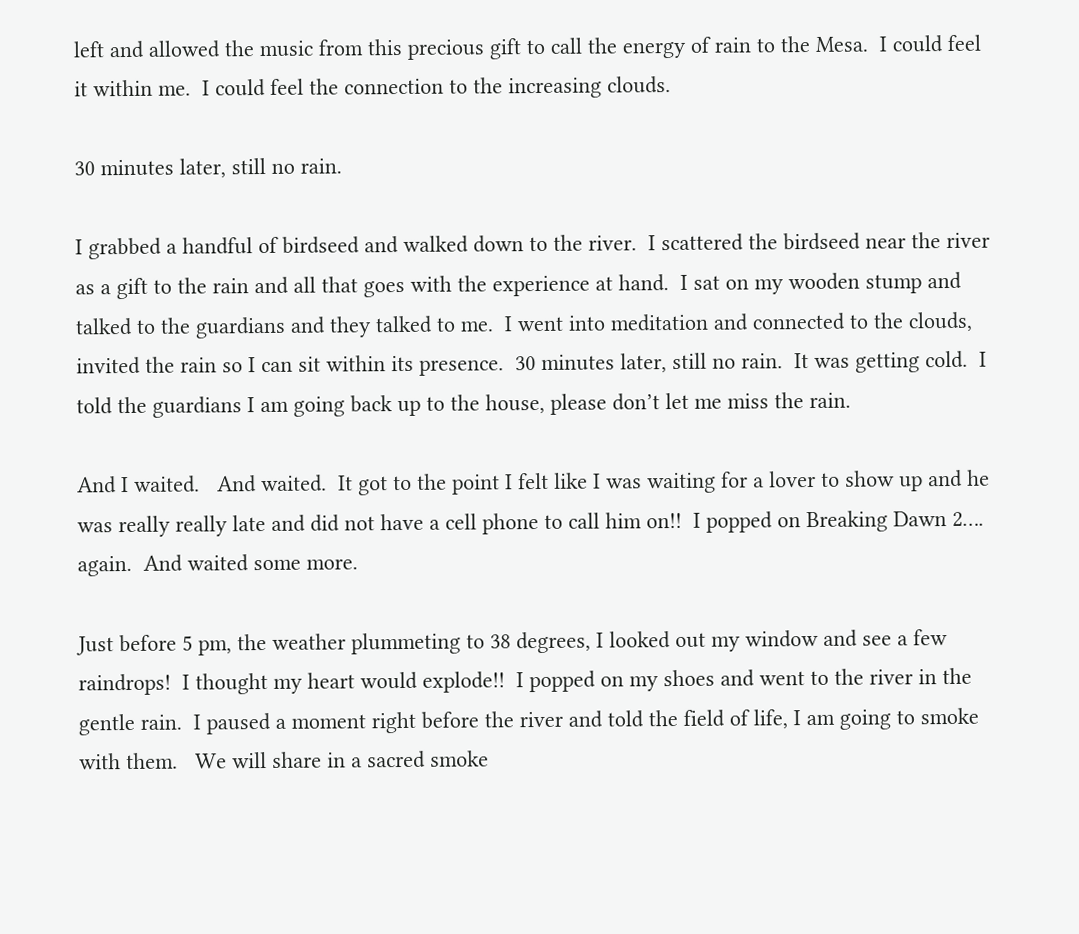left and allowed the music from this precious gift to call the energy of rain to the Mesa.  I could feel it within me.  I could feel the connection to the increasing clouds.

30 minutes later, still no rain.

I grabbed a handful of birdseed and walked down to the river.  I scattered the birdseed near the river as a gift to the rain and all that goes with the experience at hand.  I sat on my wooden stump and talked to the guardians and they talked to me.  I went into meditation and connected to the clouds, invited the rain so I can sit within its presence.  30 minutes later, still no rain.  It was getting cold.  I told the guardians I am going back up to the house, please don’t let me miss the rain.

And I waited.   And waited.  It got to the point I felt like I was waiting for a lover to show up and he was really really late and did not have a cell phone to call him on!!  I popped on Breaking Dawn 2…. again.  And waited some more.

Just before 5 pm, the weather plummeting to 38 degrees, I looked out my window and see a few raindrops!  I thought my heart would explode!!  I popped on my shoes and went to the river in the gentle rain.  I paused a moment right before the river and told the field of life, I am going to smoke with them.   We will share in a sacred smoke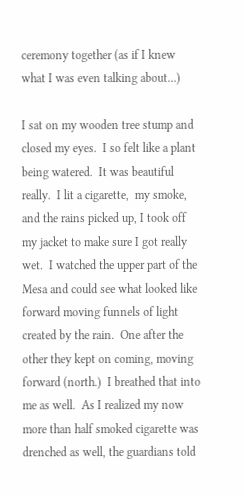ceremony together (as if I knew what I was even talking about…)

I sat on my wooden tree stump and closed my eyes.  I so felt like a plant being watered.  It was beautiful really.  I lit a cigarette,  my smoke, and the rains picked up, I took off my jacket to make sure I got really wet.  I watched the upper part of the Mesa and could see what looked like forward moving funnels of light created by the rain.  One after the other they kept on coming, moving forward (north.)  I breathed that into me as well.  As I realized my now more than half smoked cigarette was drenched as well, the guardians told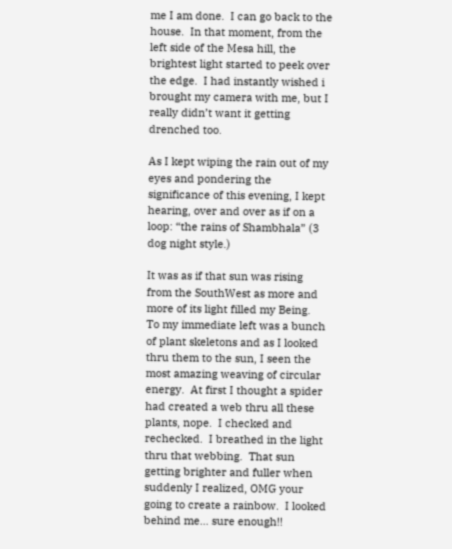me I am done.  I can go back to the house.  In that moment, from the left side of the Mesa hill, the brightest light started to peek over the edge.  I had instantly wished i brought my camera with me, but I really didn’t want it getting drenched too.

As I kept wiping the rain out of my eyes and pondering the significance of this evening, I kept hearing, over and over as if on a loop: “the rains of Shambhala” (3 dog night style.)

It was as if that sun was rising from the SouthWest as more and more of its light filled my Being.  To my immediate left was a bunch of plant skeletons and as I looked thru them to the sun, I seen the most amazing weaving of circular energy.  At first I thought a spider had created a web thru all these plants, nope.  I checked and rechecked.  I breathed in the light thru that webbing.  That sun getting brighter and fuller when suddenly I realized, OMG your going to create a rainbow.  I looked behind me… sure enough!!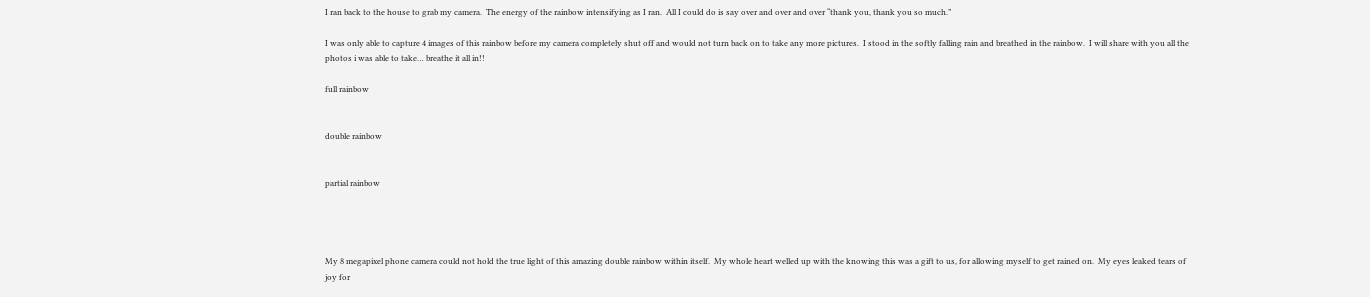I ran back to the house to grab my camera.  The energy of the rainbow intensifying as I ran.  All I could do is say over and over and over “thank you, thank you so much.”

I was only able to capture 4 images of this rainbow before my camera completely shut off and would not turn back on to take any more pictures.  I stood in the softly falling rain and breathed in the rainbow.  I will share with you all the photos i was able to take… breathe it all in!!

full rainbow


double rainbow


partial rainbow




My 8 megapixel phone camera could not hold the true light of this amazing double rainbow within itself.  My whole heart welled up with the knowing this was a gift to us, for allowing myself to get rained on.  My eyes leaked tears of joy for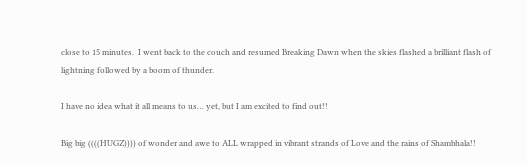close to 15 minutes.  I went back to the couch and resumed Breaking Dawn when the skies flashed a brilliant flash of lightning followed by a boom of thunder.

I have no idea what it all means to us… yet, but I am excited to find out!!

Big big ((((HUGZ)))) of wonder and awe to ALL wrapped in vibrant strands of Love and the rains of Shambhala!!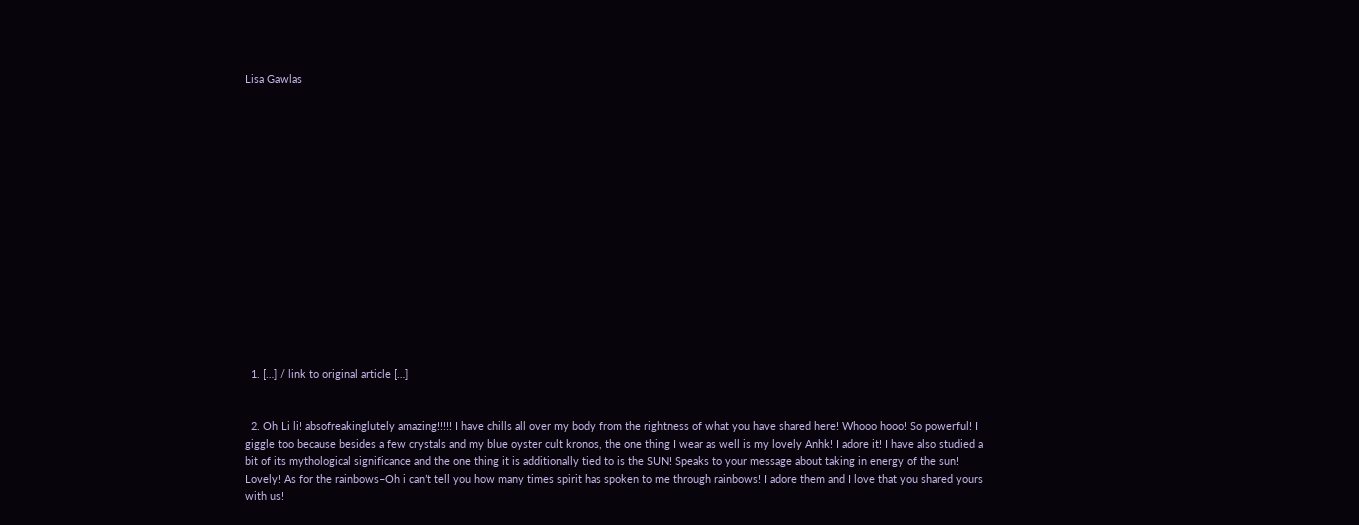Lisa Gawlas
















  1. […] / link to original article […]


  2. Oh Li li! absofreakinglutely amazing!!!!! I have chills all over my body from the rightness of what you have shared here! Whooo hooo! So powerful! I giggle too because besides a few crystals and my blue oyster cult kronos, the one thing I wear as well is my lovely Anhk! I adore it! I have also studied a bit of its mythological significance and the one thing it is additionally tied to is the SUN! Speaks to your message about taking in energy of the sun! Lovely! As for the rainbows–Oh i can’t tell you how many times spirit has spoken to me through rainbows! I adore them and I love that you shared yours with us!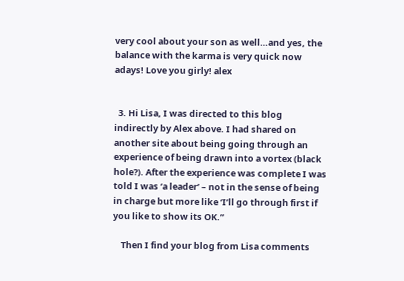very cool about your son as well…and yes, the balance with the karma is very quick now adays! Love you girly! alex


  3. Hi Lisa, I was directed to this blog indirectly by Alex above. I had shared on another site about being going through an experience of being drawn into a vortex (black hole?). After the experience was complete I was told I was ‘a leader’ – not in the sense of being in charge but more like ‘I’ll go through first if you like to show its OK.”

    Then I find your blog from Lisa comments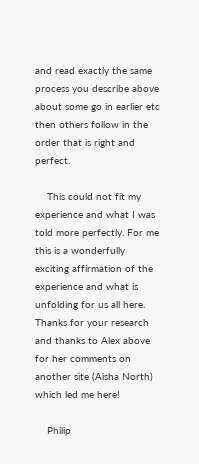and read exactly the same process you describe above about some go in earlier etc then others follow in the order that is right and perfect.

    This could not fit my experience and what I was told more perfectly. For me this is a wonderfully exciting affirmation of the experience and what is unfolding for us all here. Thanks for your research and thanks to Alex above for her comments on another site (Aisha North) which led me here!

    Philip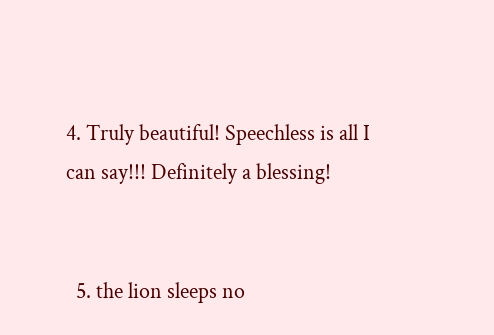4. Truly beautiful! Speechless is all I can say!!! Definitely a blessing!


  5. the lion sleeps no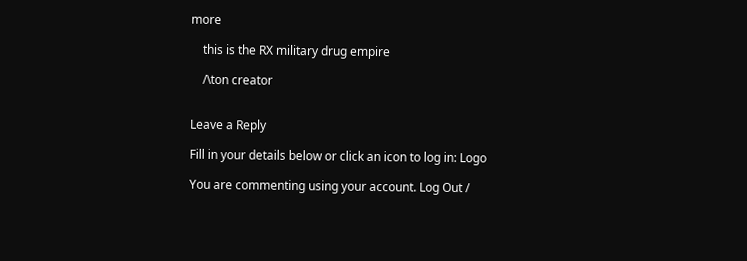more

    this is the RX military drug empire

    /\ton creator


Leave a Reply

Fill in your details below or click an icon to log in: Logo

You are commenting using your account. Log Out /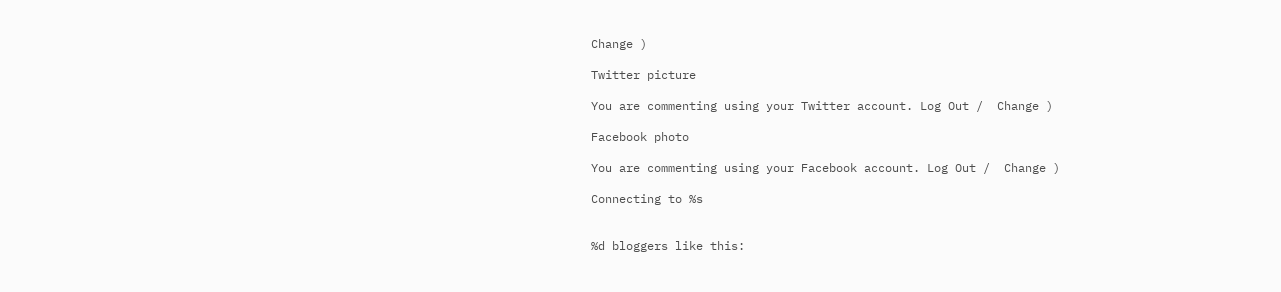Change )

Twitter picture

You are commenting using your Twitter account. Log Out /  Change )

Facebook photo

You are commenting using your Facebook account. Log Out /  Change )

Connecting to %s


%d bloggers like this: